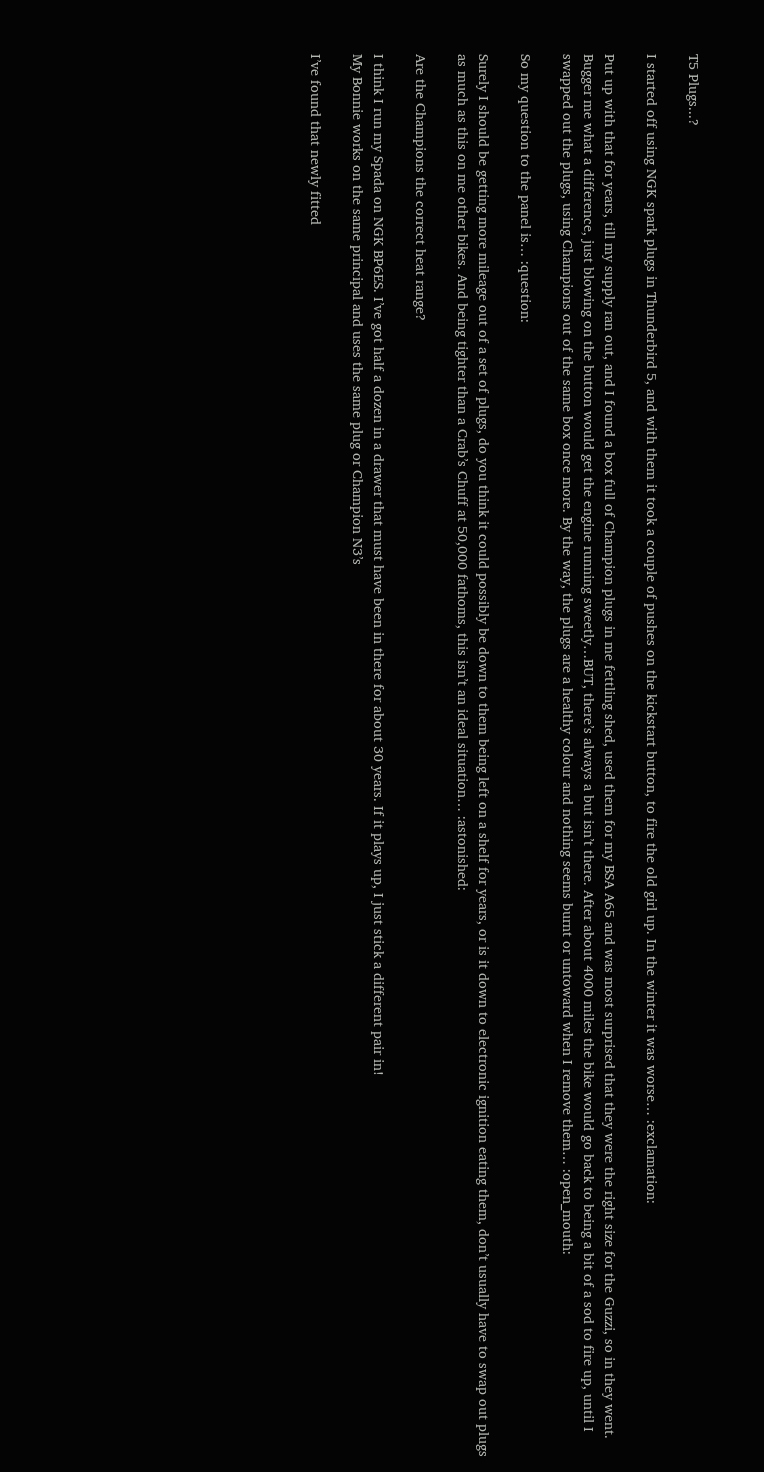T5 Plugs...?

I started off using NGK spark plugs in Thunderbird 5, and with them it took a couple of pushes on the kickstart button, to fire the old girl up. In the winter it was worse… :exclamation:

Put up with that for years, till my supply ran out, and I found a box full of Champion plugs in me fettling shed, used them for my BSA A65 and was most surprised that they were the right size for the Guzzi, so in they went. Bugger me what a difference, just blowing on the button would get the engine running sweetly…BUT, there’s always a but isn’t there. After about 4000 miles the bike would go back to being a bit of a sod to fire up, until I swapped out the plugs, using Champions out of the same box once more. By the way, the plugs are a healthy colour and nothing seems burnt or untoward when I remove them… :open_mouth:

So my question to the panel is… :question:

Surely I should be getting more mileage out of a set of plugs, do you think it could possibly be down to them being left on a shelf for years, or is it down to electronic ignition eating them, don’t usually have to swap out plugs as much as this on me other bikes. And being tighter than a Crab’s Chuff at 50,000 fathoms, this isn’t an ideal situation… :astonished:

Are the Champions the correct heat range?

I think I run my Spada on NGK BP6ES. I’ve got half a dozen in a drawer that must have been in there for about 30 years. If it plays up, I just stick a different pair in!
My Bonnie works on the same principal and uses the same plug or Champion N3’s

I’ve found that newly fitted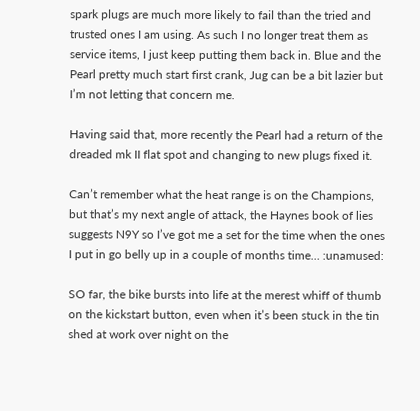spark plugs are much more likely to fail than the tried and trusted ones I am using. As such I no longer treat them as service items, I just keep putting them back in. Blue and the Pearl pretty much start first crank, Jug can be a bit lazier but I’m not letting that concern me.

Having said that, more recently the Pearl had a return of the dreaded mk II flat spot and changing to new plugs fixed it.

Can’t remember what the heat range is on the Champions, but that’s my next angle of attack, the Haynes book of lies suggests N9Y so I’ve got me a set for the time when the ones I put in go belly up in a couple of months time… :unamused:

SO far, the bike bursts into life at the merest whiff of thumb on the kickstart button, even when it’s been stuck in the tin shed at work over night on the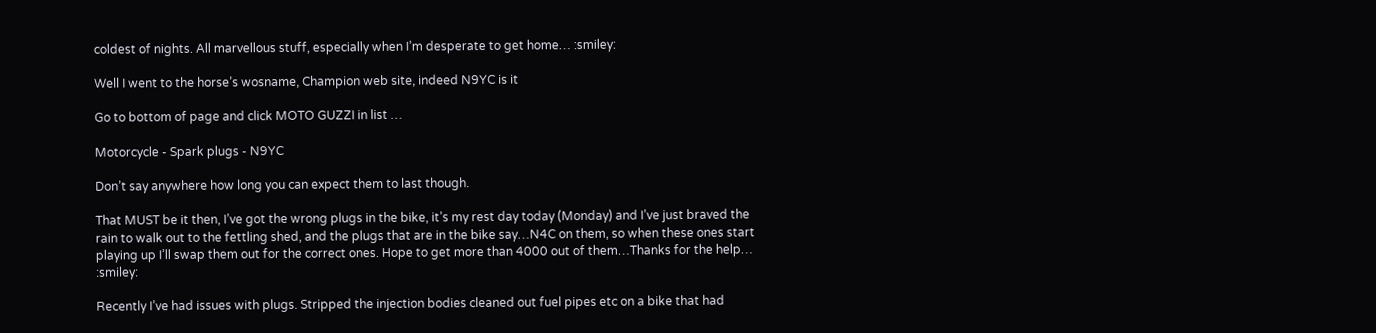coldest of nights. All marvellous stuff, especially when I’m desperate to get home… :smiley:

Well I went to the horse’s wosname, Champion web site, indeed N9YC is it

Go to bottom of page and click MOTO GUZZI in list …

Motorcycle - Spark plugs - N9YC

Don’t say anywhere how long you can expect them to last though.

That MUST be it then, I’ve got the wrong plugs in the bike, it’s my rest day today (Monday) and I’ve just braved the rain to walk out to the fettling shed, and the plugs that are in the bike say…N4C on them, so when these ones start playing up I’ll swap them out for the correct ones. Hope to get more than 4000 out of them…Thanks for the help… :smiley:

Recently I’ve had issues with plugs. Stripped the injection bodies cleaned out fuel pipes etc on a bike that had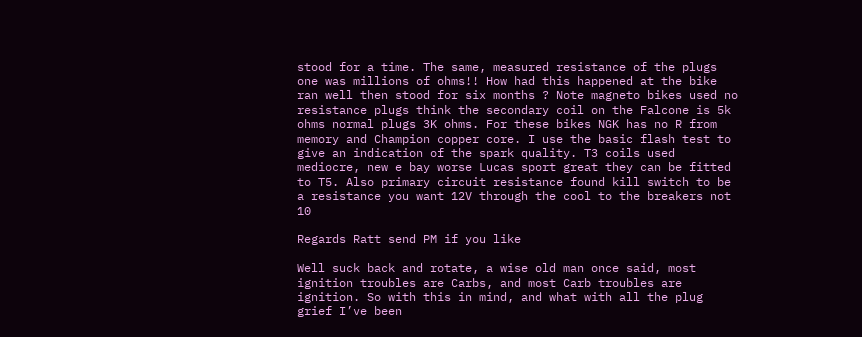stood for a time. The same, measured resistance of the plugs one was millions of ohms!! How had this happened at the bike ran well then stood for six months ? Note magneto bikes used no resistance plugs think the secondary coil on the Falcone is 5k ohms normal plugs 3K ohms. For these bikes NGK has no R from memory and Champion copper core. I use the basic flash test to give an indication of the spark quality. T3 coils used mediocre, new e bay worse Lucas sport great they can be fitted to T5. Also primary circuit resistance found kill switch to be a resistance you want 12V through the cool to the breakers not 10

Regards Ratt send PM if you like

Well suck back and rotate, a wise old man once said, most ignition troubles are Carbs, and most Carb troubles are ignition. So with this in mind, and what with all the plug grief I’ve been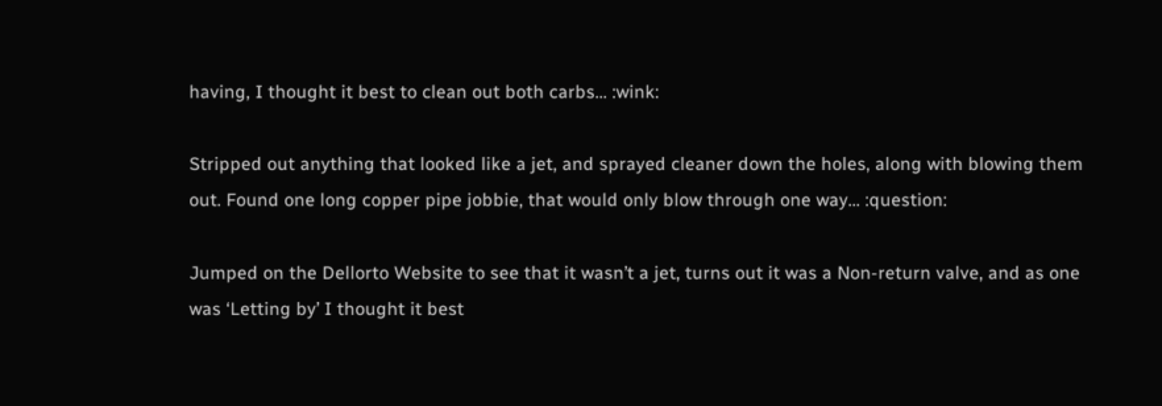having, I thought it best to clean out both carbs… :wink:

Stripped out anything that looked like a jet, and sprayed cleaner down the holes, along with blowing them out. Found one long copper pipe jobbie, that would only blow through one way… :question:

Jumped on the Dellorto Website to see that it wasn’t a jet, turns out it was a Non-return valve, and as one was ‘Letting by’ I thought it best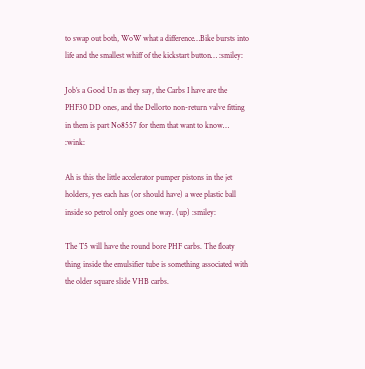to swap out both, WoW what a difference…Bike bursts into life and the smallest whiff of the kickstart button… :smiley:

Job’s a Good Un as they say, the Carbs I have are the PHF30 DD ones, and the Dellorto non-return valve fitting in them is part No8557 for them that want to know… :wink:

Ah is this the little accelerator pumper pistons in the jet holders, yes each has (or should have) a wee plastic ball inside so petrol only goes one way. (up) :smiley:

The T5 will have the round bore PHF carbs. The floaty thing inside the emulsifier tube is something associated with the older square slide VHB carbs.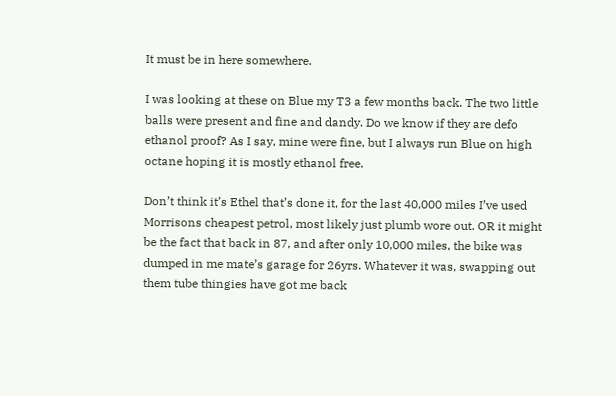It must be in here somewhere.

I was looking at these on Blue my T3 a few months back. The two little balls were present and fine and dandy. Do we know if they are defo ethanol proof? As I say, mine were fine, but I always run Blue on high octane hoping it is mostly ethanol free.

Don’t think it’s Ethel that’s done it, for the last 40,000 miles I’ve used Morrisons cheapest petrol, most likely just plumb wore out. OR it might be the fact that back in 87, and after only 10,000 miles, the bike was dumped in me mate’s garage for 26yrs. Whatever it was, swapping out them tube thingies have got me back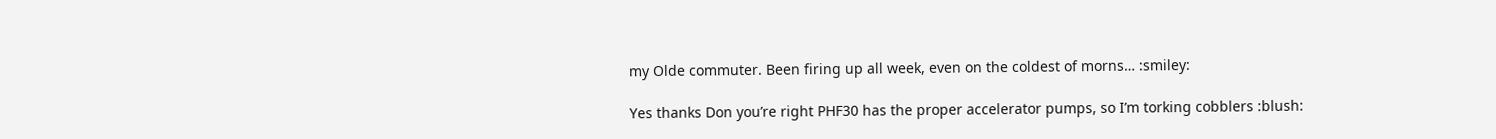my Olde commuter. Been firing up all week, even on the coldest of morns… :smiley:

Yes thanks Don you’re right PHF30 has the proper accelerator pumps, so I’m torking cobblers :blush: